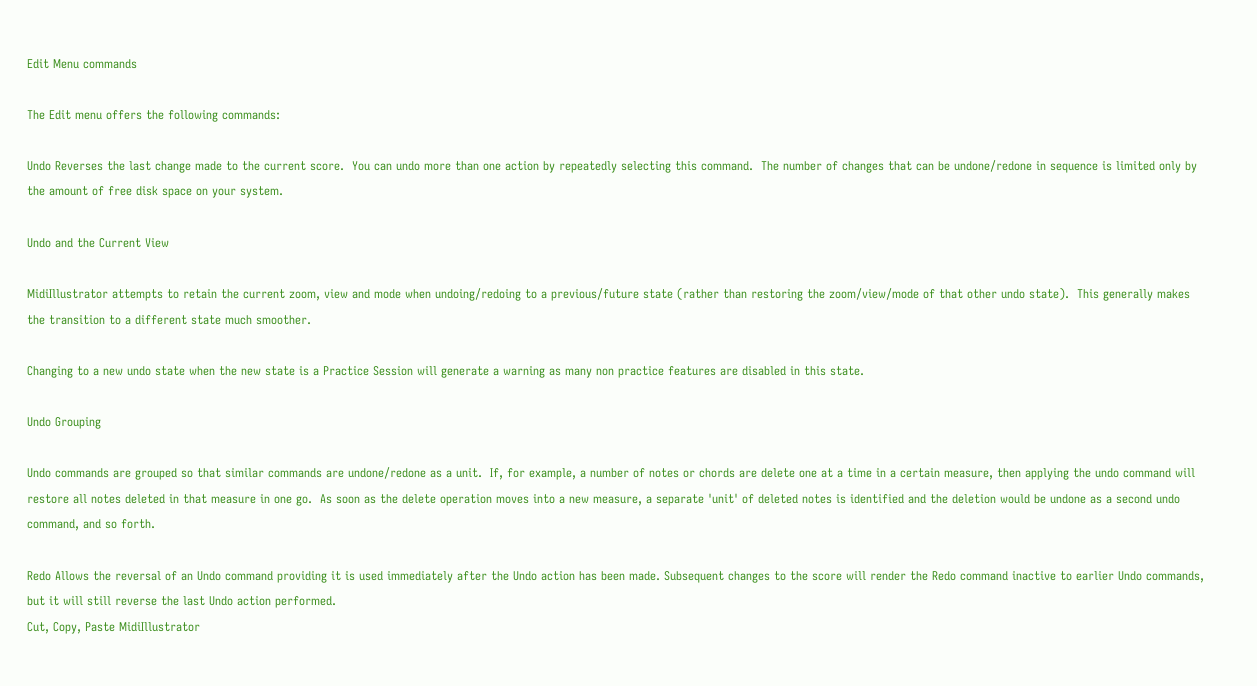Edit Menu commands

The Edit menu offers the following commands:

Undo Reverses the last change made to the current score.  You can undo more than one action by repeatedly selecting this command.  The number of changes that can be undone/redone in sequence is limited only by the amount of free disk space on your system.

Undo and the Current View

MidiIllustrator attempts to retain the current zoom, view and mode when undoing/redoing to a previous/future state (rather than restoring the zoom/view/mode of that other undo state).  This generally makes the transition to a different state much smoother.

Changing to a new undo state when the new state is a Practice Session will generate a warning as many non practice features are disabled in this state.

Undo Grouping

Undo commands are grouped so that similar commands are undone/redone as a unit.  If, for example, a number of notes or chords are delete one at a time in a certain measure, then applying the undo command will restore all notes deleted in that measure in one go.  As soon as the delete operation moves into a new measure, a separate 'unit' of deleted notes is identified and the deletion would be undone as a second undo command, and so forth.

Redo Allows the reversal of an Undo command providing it is used immediately after the Undo action has been made. Subsequent changes to the score will render the Redo command inactive to earlier Undo commands, but it will still reverse the last Undo action performed.
Cut, Copy, Paste MidiIllustrator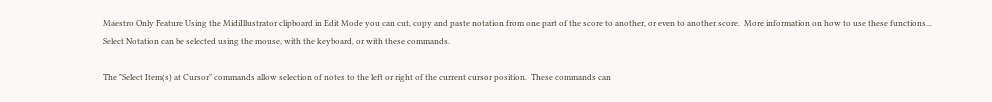Maestro Only Feature Using the MidiIllustrator clipboard in Edit Mode you can cut, copy and paste notation from one part of the score to another, or even to another score.  More information on how to use these functions...
Select Notation can be selected using the mouse, with the keyboard, or with these commands.

The "Select Item(s) at Cursor" commands allow selection of notes to the left or right of the current cursor position.  These commands can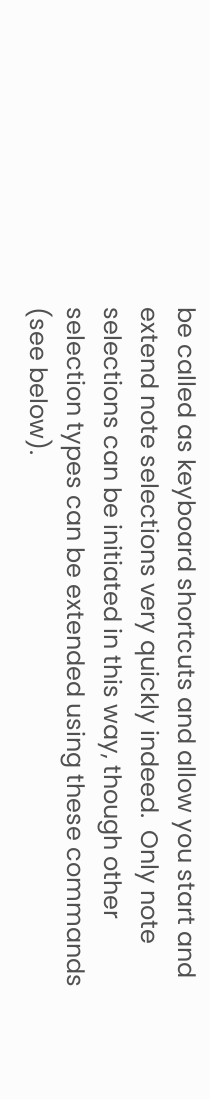be called as keyboard shortcuts and allow you start and extend note selections very quickly indeed.  Only note selections can be initiated in this way, though other selection types can be extended using these commands (see below).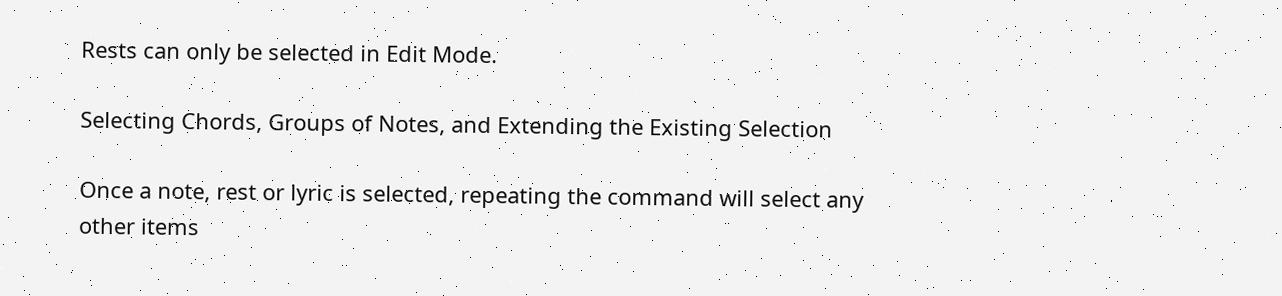Rests can only be selected in Edit Mode.

Selecting Chords, Groups of Notes, and Extending the Existing Selection

Once a note, rest or lyric is selected, repeating the command will select any other items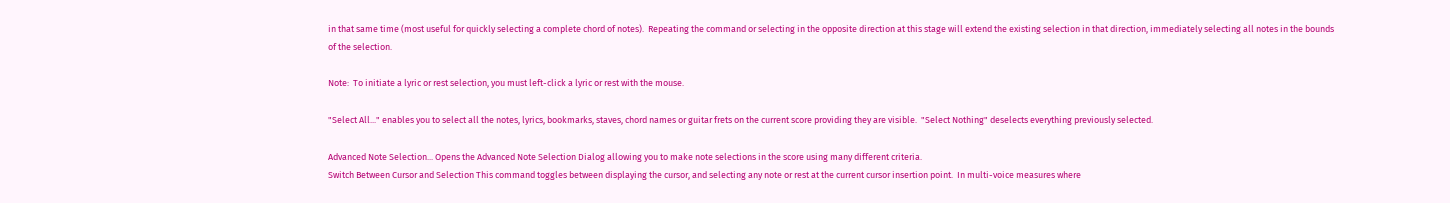in that same time (most useful for quickly selecting a complete chord of notes).  Repeating the command or selecting in the opposite direction at this stage will extend the existing selection in that direction, immediately selecting all notes in the bounds of the selection.

Note:  To initiate a lyric or rest selection, you must left-click a lyric or rest with the mouse.

"Select All..." enables you to select all the notes, lyrics, bookmarks, staves, chord names or guitar frets on the current score providing they are visible.  "Select Nothing" deselects everything previously selected.

Advanced Note Selection... Opens the Advanced Note Selection Dialog allowing you to make note selections in the score using many different criteria.
Switch Between Cursor and Selection This command toggles between displaying the cursor, and selecting any note or rest at the current cursor insertion point.  In multi-voice measures where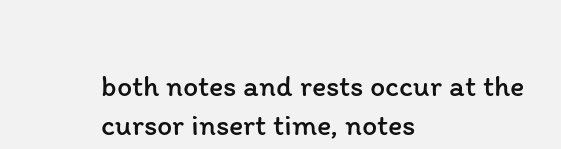both notes and rests occur at the cursor insert time, notes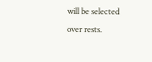will be selected over rests.